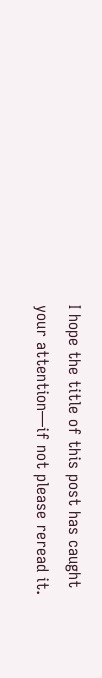I hope the title of this post has caught your attention—if not please reread it.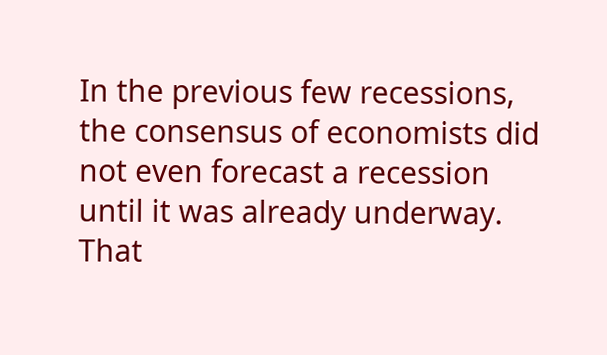In the previous few recessions, the consensus of economists did not even forecast a recession until it was already underway. That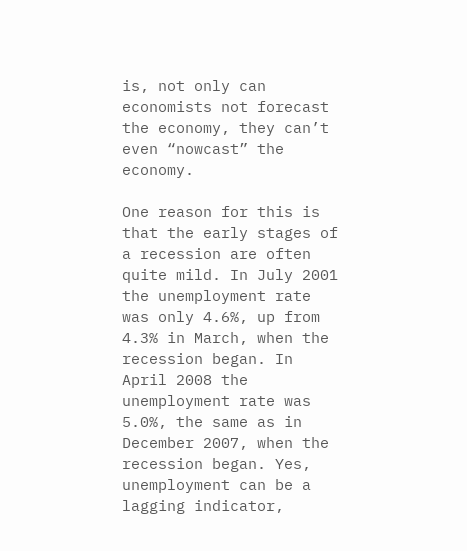is, not only can economists not forecast the economy, they can’t even “nowcast” the economy.

One reason for this is that the early stages of a recession are often quite mild. In July 2001 the unemployment rate was only 4.6%, up from 4.3% in March, when the recession began. In April 2008 the unemployment rate was 5.0%, the same as in December 2007, when the recession began. Yes, unemployment can be a lagging indicator,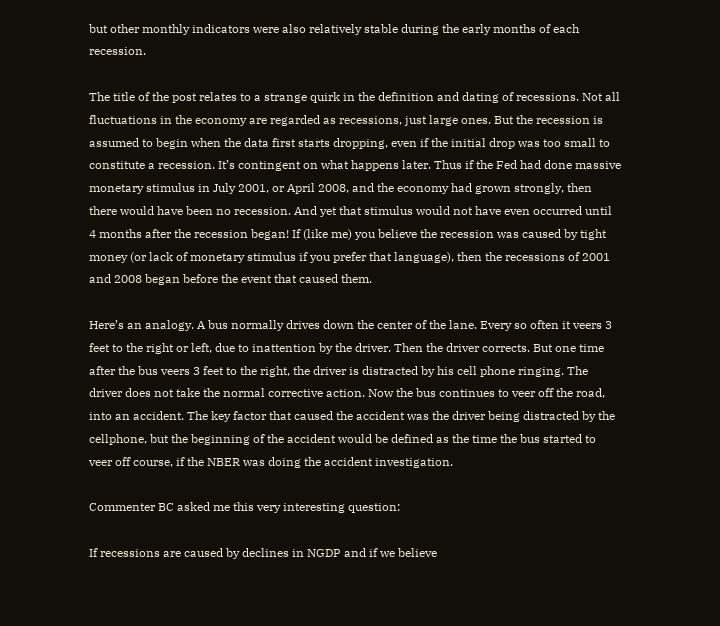but other monthly indicators were also relatively stable during the early months of each recession.

The title of the post relates to a strange quirk in the definition and dating of recessions. Not all fluctuations in the economy are regarded as recessions, just large ones. But the recession is assumed to begin when the data first starts dropping, even if the initial drop was too small to constitute a recession. It’s contingent on what happens later. Thus if the Fed had done massive monetary stimulus in July 2001, or April 2008, and the economy had grown strongly, then there would have been no recession. And yet that stimulus would not have even occurred until 4 months after the recession began! If (like me) you believe the recession was caused by tight money (or lack of monetary stimulus if you prefer that language), then the recessions of 2001 and 2008 began before the event that caused them.

Here’s an analogy. A bus normally drives down the center of the lane. Every so often it veers 3 feet to the right or left, due to inattention by the driver. Then the driver corrects. But one time after the bus veers 3 feet to the right, the driver is distracted by his cell phone ringing. The driver does not take the normal corrective action. Now the bus continues to veer off the road, into an accident. The key factor that caused the accident was the driver being distracted by the cellphone, but the beginning of the accident would be defined as the time the bus started to veer off course, if the NBER was doing the accident investigation.

Commenter BC asked me this very interesting question:

If recessions are caused by declines in NGDP and if we believe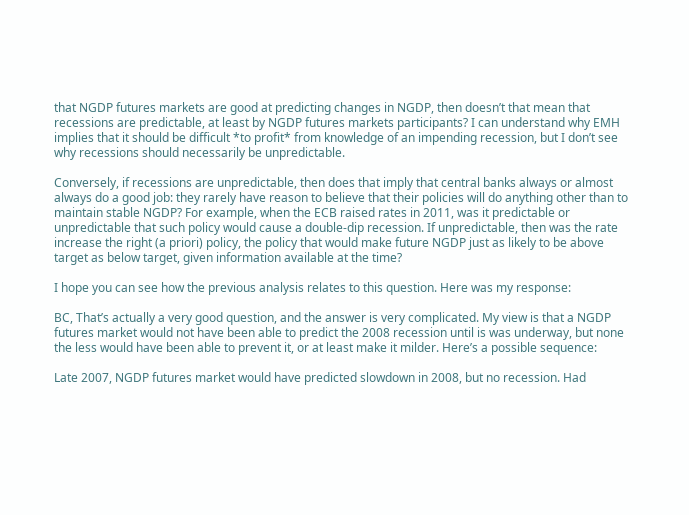that NGDP futures markets are good at predicting changes in NGDP, then doesn’t that mean that recessions are predictable, at least by NGDP futures markets participants? I can understand why EMH implies that it should be difficult *to profit* from knowledge of an impending recession, but I don’t see why recessions should necessarily be unpredictable.

Conversely, if recessions are unpredictable, then does that imply that central banks always or almost always do a good job: they rarely have reason to believe that their policies will do anything other than to maintain stable NGDP? For example, when the ECB raised rates in 2011, was it predictable or unpredictable that such policy would cause a double-dip recession. If unpredictable, then was the rate increase the right (a priori) policy, the policy that would make future NGDP just as likely to be above target as below target, given information available at the time?

I hope you can see how the previous analysis relates to this question. Here was my response:

BC, That’s actually a very good question, and the answer is very complicated. My view is that a NGDP futures market would not have been able to predict the 2008 recession until is was underway, but none the less would have been able to prevent it, or at least make it milder. Here’s a possible sequence:

Late 2007, NGDP futures market would have predicted slowdown in 2008, but no recession. Had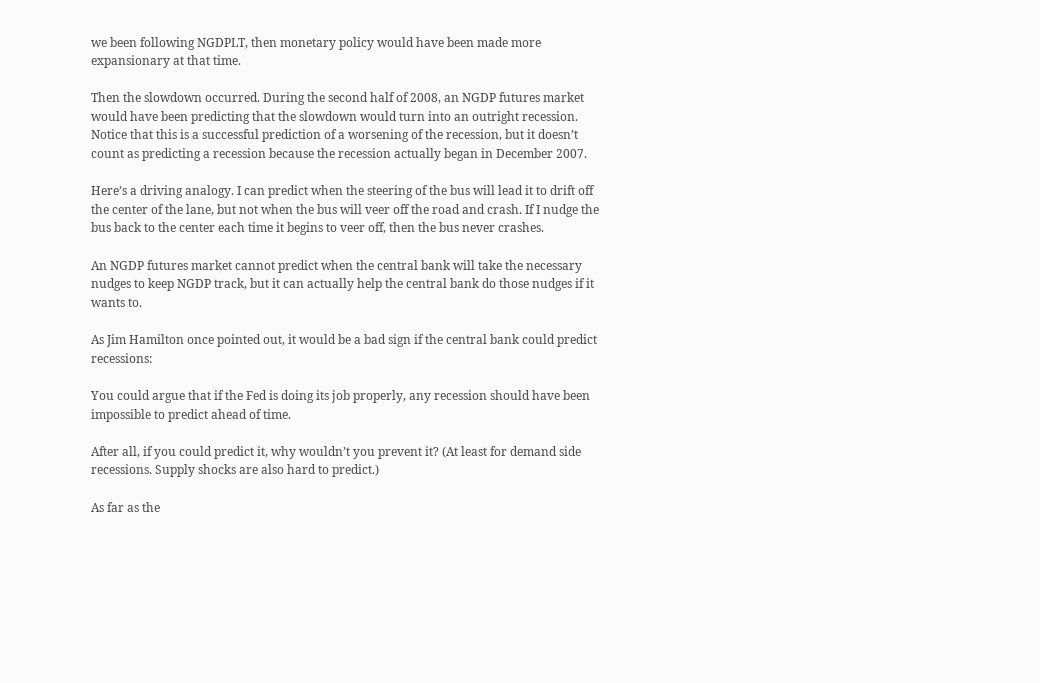we been following NGDPLT, then monetary policy would have been made more expansionary at that time.

Then the slowdown occurred. During the second half of 2008, an NGDP futures market would have been predicting that the slowdown would turn into an outright recession. Notice that this is a successful prediction of a worsening of the recession, but it doesn’t count as predicting a recession because the recession actually began in December 2007.

Here’s a driving analogy. I can predict when the steering of the bus will lead it to drift off the center of the lane, but not when the bus will veer off the road and crash. If I nudge the bus back to the center each time it begins to veer off, then the bus never crashes.

An NGDP futures market cannot predict when the central bank will take the necessary nudges to keep NGDP track, but it can actually help the central bank do those nudges if it wants to.

As Jim Hamilton once pointed out, it would be a bad sign if the central bank could predict recessions:

You could argue that if the Fed is doing its job properly, any recession should have been impossible to predict ahead of time.

After all, if you could predict it, why wouldn’t you prevent it? (At least for demand side recessions. Supply shocks are also hard to predict.)

As far as the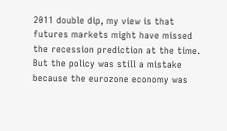2011 double dip, my view is that futures markets might have missed the recession prediction at the time. But the policy was still a mistake because the eurozone economy was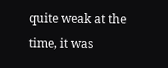quite weak at the time, it was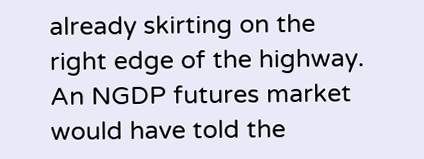already skirting on the right edge of the highway. An NGDP futures market would have told the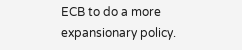ECB to do a more expansionary policy.